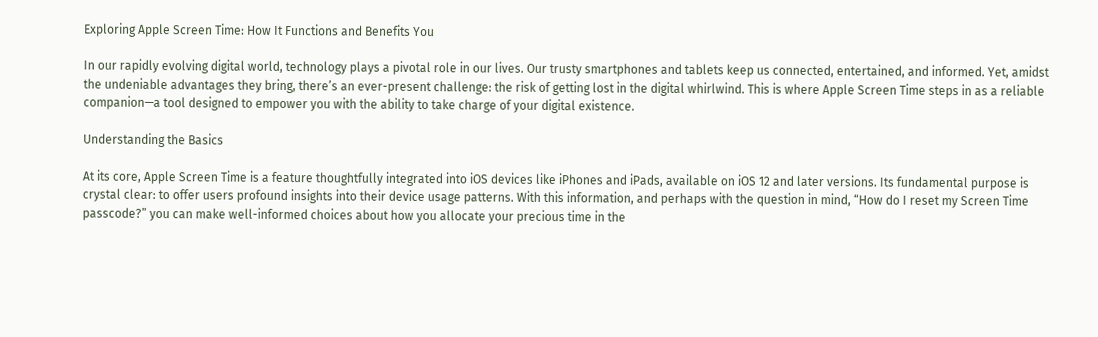Exploring Apple Screen Time: How It Functions and Benefits You

In our rapidly evolving digital world, technology plays a pivotal role in our lives. Our trusty smartphones and tablets keep us connected, entertained, and informed. Yet, amidst the undeniable advantages they bring, there’s an ever-present challenge: the risk of getting lost in the digital whirlwind. This is where Apple Screen Time steps in as a reliable companion—a tool designed to empower you with the ability to take charge of your digital existence.

Understanding the Basics

At its core, Apple Screen Time is a feature thoughtfully integrated into iOS devices like iPhones and iPads, available on iOS 12 and later versions. Its fundamental purpose is crystal clear: to offer users profound insights into their device usage patterns. With this information, and perhaps with the question in mind, “How do I reset my Screen Time passcode?” you can make well-informed choices about how you allocate your precious time in the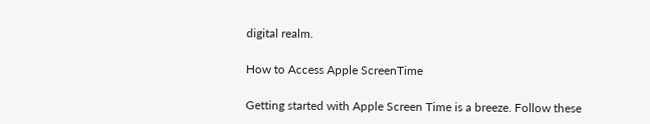digital realm.

How to Access Apple ScreenTime

Getting started with Apple Screen Time is a breeze. Follow these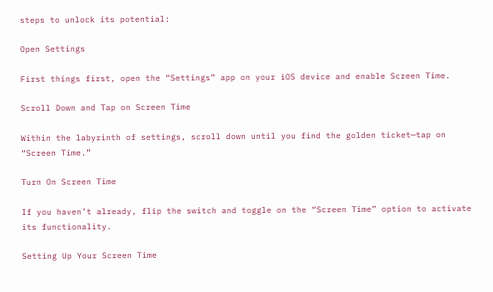steps to unlock its potential:

Open Settings

First things first, open the “Settings” app on your iOS device and enable Screen Time.

Scroll Down and Tap on Screen Time

Within the labyrinth of settings, scroll down until you find the golden ticket—tap on “Screen Time.”

Turn On Screen Time

If you haven’t already, flip the switch and toggle on the “Screen Time” option to activate its functionality.

Setting Up Your Screen Time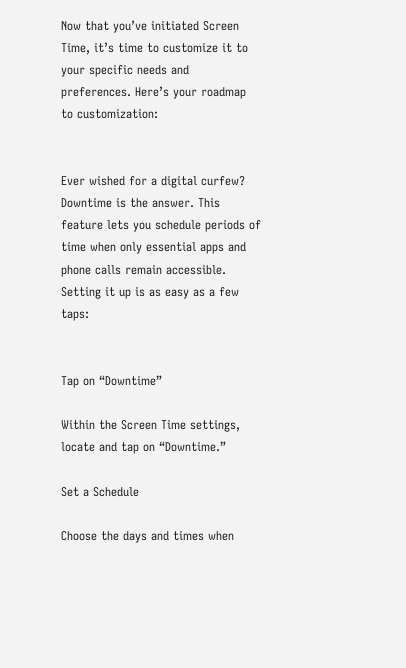Now that you’ve initiated Screen Time, it’s time to customize it to your specific needs and preferences. Here’s your roadmap to customization:


Ever wished for a digital curfew? Downtime is the answer. This feature lets you schedule periods of time when only essential apps and phone calls remain accessible. Setting it up is as easy as a few taps:


Tap on “Downtime”

Within the Screen Time settings, locate and tap on “Downtime.”

Set a Schedule

Choose the days and times when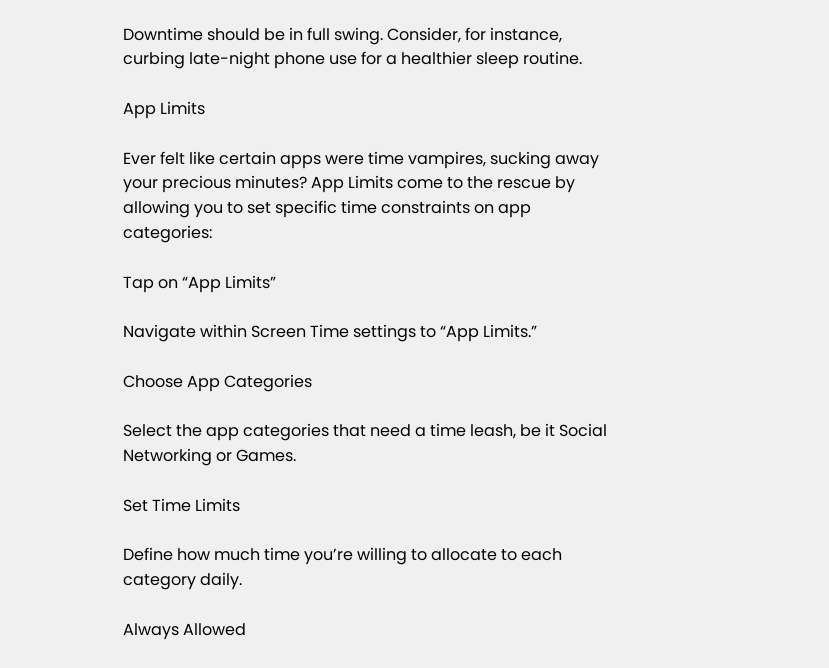Downtime should be in full swing. Consider, for instance, curbing late-night phone use for a healthier sleep routine.

App Limits

Ever felt like certain apps were time vampires, sucking away your precious minutes? App Limits come to the rescue by allowing you to set specific time constraints on app categories:

Tap on “App Limits”

Navigate within Screen Time settings to “App Limits.”

Choose App Categories

Select the app categories that need a time leash, be it Social Networking or Games.

Set Time Limits

Define how much time you’re willing to allocate to each category daily.

Always Allowed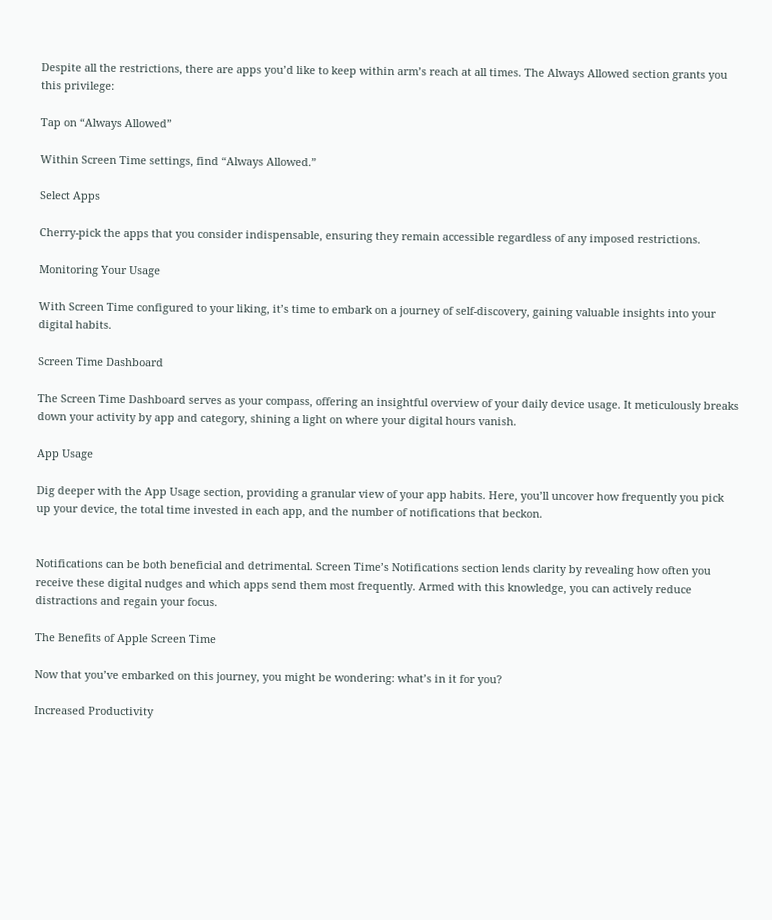Despite all the restrictions, there are apps you’d like to keep within arm’s reach at all times. The Always Allowed section grants you this privilege:

Tap on “Always Allowed”

Within Screen Time settings, find “Always Allowed.”

Select Apps

Cherry-pick the apps that you consider indispensable, ensuring they remain accessible regardless of any imposed restrictions.

Monitoring Your Usage

With Screen Time configured to your liking, it’s time to embark on a journey of self-discovery, gaining valuable insights into your digital habits.

Screen Time Dashboard

The Screen Time Dashboard serves as your compass, offering an insightful overview of your daily device usage. It meticulously breaks down your activity by app and category, shining a light on where your digital hours vanish.

App Usage

Dig deeper with the App Usage section, providing a granular view of your app habits. Here, you’ll uncover how frequently you pick up your device, the total time invested in each app, and the number of notifications that beckon.


Notifications can be both beneficial and detrimental. Screen Time’s Notifications section lends clarity by revealing how often you receive these digital nudges and which apps send them most frequently. Armed with this knowledge, you can actively reduce distractions and regain your focus.

The Benefits of Apple Screen Time

Now that you’ve embarked on this journey, you might be wondering: what’s in it for you?

Increased Productivity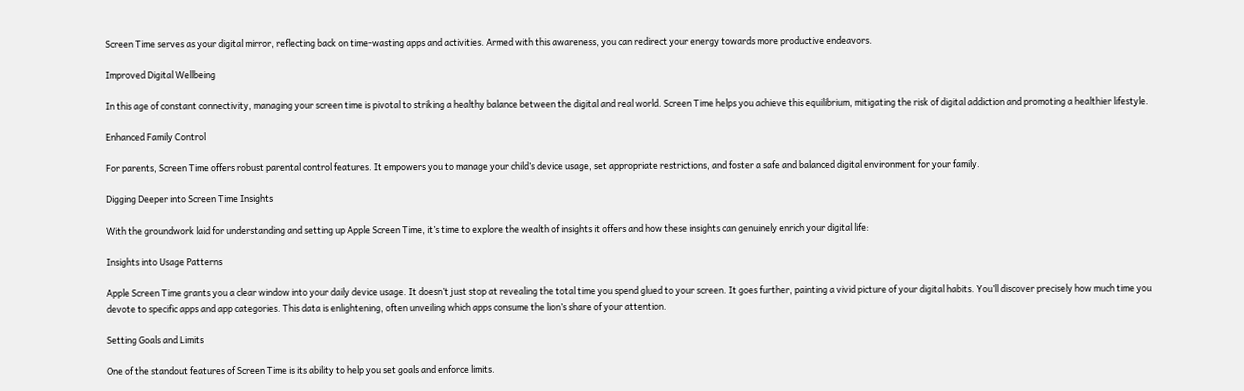Screen Time serves as your digital mirror, reflecting back on time-wasting apps and activities. Armed with this awareness, you can redirect your energy towards more productive endeavors.

Improved Digital Wellbeing

In this age of constant connectivity, managing your screen time is pivotal to striking a healthy balance between the digital and real world. Screen Time helps you achieve this equilibrium, mitigating the risk of digital addiction and promoting a healthier lifestyle.

Enhanced Family Control

For parents, Screen Time offers robust parental control features. It empowers you to manage your child’s device usage, set appropriate restrictions, and foster a safe and balanced digital environment for your family.

Digging Deeper into Screen Time Insights

With the groundwork laid for understanding and setting up Apple Screen Time, it’s time to explore the wealth of insights it offers and how these insights can genuinely enrich your digital life:

Insights into Usage Patterns

Apple Screen Time grants you a clear window into your daily device usage. It doesn’t just stop at revealing the total time you spend glued to your screen. It goes further, painting a vivid picture of your digital habits. You’ll discover precisely how much time you devote to specific apps and app categories. This data is enlightening, often unveiling which apps consume the lion’s share of your attention.

Setting Goals and Limits

One of the standout features of Screen Time is its ability to help you set goals and enforce limits.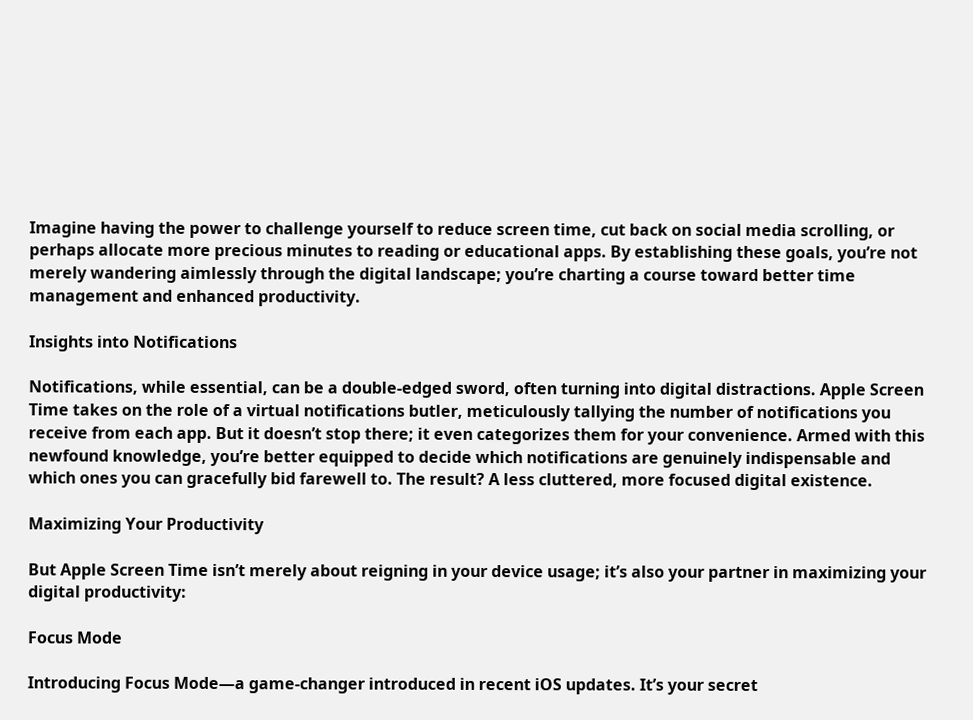Imagine having the power to challenge yourself to reduce screen time, cut back on social media scrolling, or perhaps allocate more precious minutes to reading or educational apps. By establishing these goals, you’re not merely wandering aimlessly through the digital landscape; you’re charting a course toward better time management and enhanced productivity.

Insights into Notifications

Notifications, while essential, can be a double-edged sword, often turning into digital distractions. Apple Screen Time takes on the role of a virtual notifications butler, meticulously tallying the number of notifications you receive from each app. But it doesn’t stop there; it even categorizes them for your convenience. Armed with this newfound knowledge, you’re better equipped to decide which notifications are genuinely indispensable and which ones you can gracefully bid farewell to. The result? A less cluttered, more focused digital existence.

Maximizing Your Productivity

But Apple Screen Time isn’t merely about reigning in your device usage; it’s also your partner in maximizing your digital productivity:

Focus Mode

Introducing Focus Mode—a game-changer introduced in recent iOS updates. It’s your secret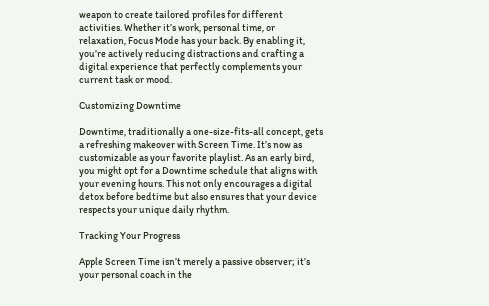weapon to create tailored profiles for different activities. Whether it’s work, personal time, or relaxation, Focus Mode has your back. By enabling it, you’re actively reducing distractions and crafting a digital experience that perfectly complements your current task or mood.

Customizing Downtime

Downtime, traditionally a one-size-fits-all concept, gets a refreshing makeover with Screen Time. It’s now as customizable as your favorite playlist. As an early bird, you might opt for a Downtime schedule that aligns with your evening hours. This not only encourages a digital detox before bedtime but also ensures that your device respects your unique daily rhythm.

Tracking Your Progress

Apple Screen Time isn’t merely a passive observer; it’s your personal coach in the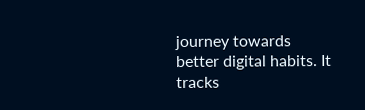journey towards better digital habits. It tracks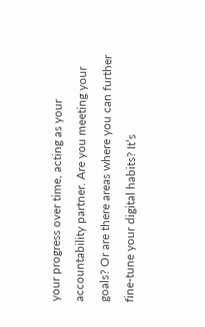your progress over time, acting as your accountability partner. Are you meeting your goals? Or are there areas where you can further fine-tune your digital habits? It’s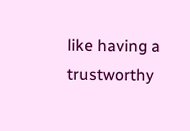like having a trustworthy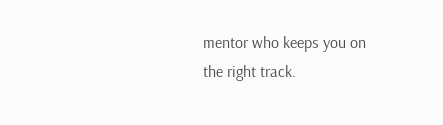mentor who keeps you on the right track.